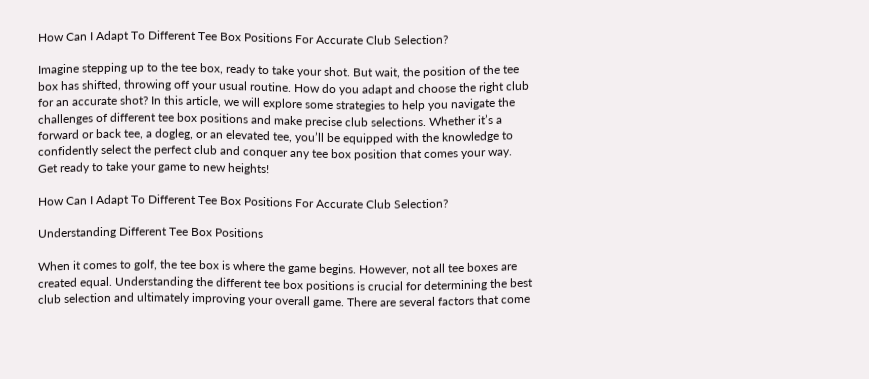How Can I Adapt To Different Tee Box Positions For Accurate Club Selection?

Imagine stepping up to the tee box, ready to take your shot. But wait, the position of the tee box has shifted, throwing off your usual routine. How do you adapt and choose the right club for an accurate shot? In this article, we will explore some strategies to help you navigate the challenges of different tee box positions and make precise club selections. Whether it’s a forward or back tee, a dogleg, or an elevated tee, you’ll be equipped with the knowledge to confidently select the perfect club and conquer any tee box position that comes your way. Get ready to take your game to new heights!

How Can I Adapt To Different Tee Box Positions For Accurate Club Selection?

Understanding Different Tee Box Positions

When it comes to golf, the tee box is where the game begins. However, not all tee boxes are created equal. Understanding the different tee box positions is crucial for determining the best club selection and ultimately improving your overall game. There are several factors that come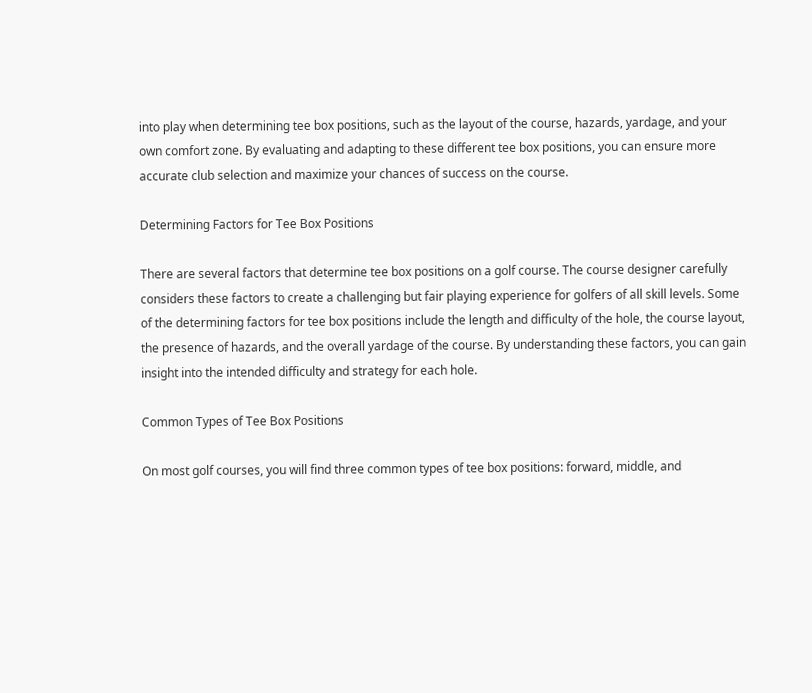into play when determining tee box positions, such as the layout of the course, hazards, yardage, and your own comfort zone. By evaluating and adapting to these different tee box positions, you can ensure more accurate club selection and maximize your chances of success on the course.

Determining Factors for Tee Box Positions

There are several factors that determine tee box positions on a golf course. The course designer carefully considers these factors to create a challenging but fair playing experience for golfers of all skill levels. Some of the determining factors for tee box positions include the length and difficulty of the hole, the course layout, the presence of hazards, and the overall yardage of the course. By understanding these factors, you can gain insight into the intended difficulty and strategy for each hole.

Common Types of Tee Box Positions

On most golf courses, you will find three common types of tee box positions: forward, middle, and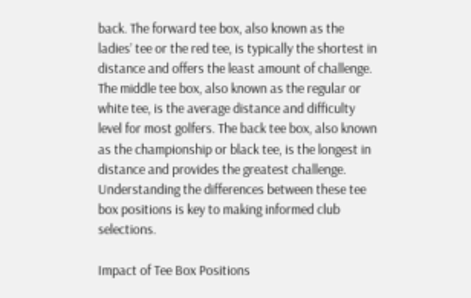back. The forward tee box, also known as the ladies’ tee or the red tee, is typically the shortest in distance and offers the least amount of challenge. The middle tee box, also known as the regular or white tee, is the average distance and difficulty level for most golfers. The back tee box, also known as the championship or black tee, is the longest in distance and provides the greatest challenge. Understanding the differences between these tee box positions is key to making informed club selections.

Impact of Tee Box Positions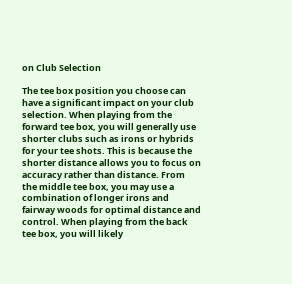on Club Selection

The tee box position you choose can have a significant impact on your club selection. When playing from the forward tee box, you will generally use shorter clubs such as irons or hybrids for your tee shots. This is because the shorter distance allows you to focus on accuracy rather than distance. From the middle tee box, you may use a combination of longer irons and fairway woods for optimal distance and control. When playing from the back tee box, you will likely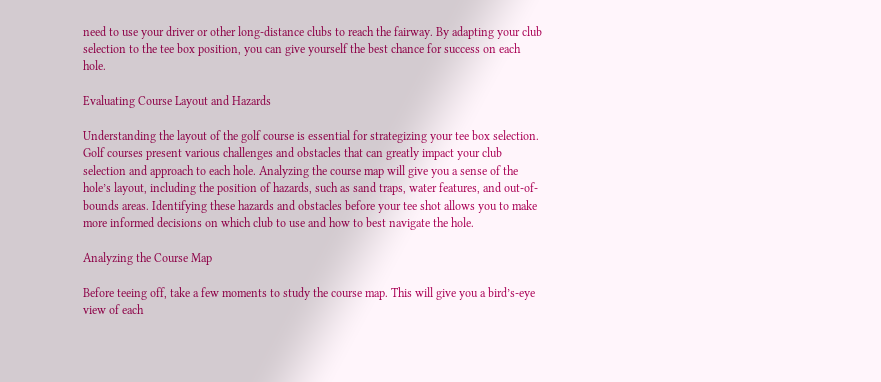need to use your driver or other long-distance clubs to reach the fairway. By adapting your club selection to the tee box position, you can give yourself the best chance for success on each hole.

Evaluating Course Layout and Hazards

Understanding the layout of the golf course is essential for strategizing your tee box selection. Golf courses present various challenges and obstacles that can greatly impact your club selection and approach to each hole. Analyzing the course map will give you a sense of the hole’s layout, including the position of hazards, such as sand traps, water features, and out-of-bounds areas. Identifying these hazards and obstacles before your tee shot allows you to make more informed decisions on which club to use and how to best navigate the hole.

Analyzing the Course Map

Before teeing off, take a few moments to study the course map. This will give you a bird’s-eye view of each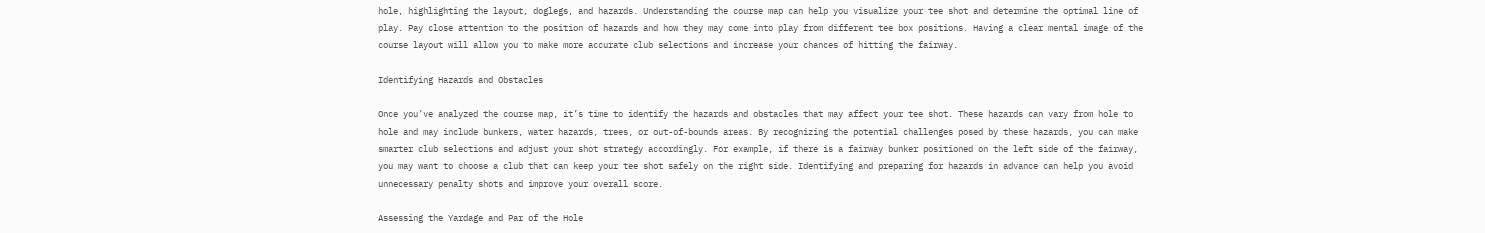hole, highlighting the layout, doglegs, and hazards. Understanding the course map can help you visualize your tee shot and determine the optimal line of play. Pay close attention to the position of hazards and how they may come into play from different tee box positions. Having a clear mental image of the course layout will allow you to make more accurate club selections and increase your chances of hitting the fairway.

Identifying Hazards and Obstacles

Once you’ve analyzed the course map, it’s time to identify the hazards and obstacles that may affect your tee shot. These hazards can vary from hole to hole and may include bunkers, water hazards, trees, or out-of-bounds areas. By recognizing the potential challenges posed by these hazards, you can make smarter club selections and adjust your shot strategy accordingly. For example, if there is a fairway bunker positioned on the left side of the fairway, you may want to choose a club that can keep your tee shot safely on the right side. Identifying and preparing for hazards in advance can help you avoid unnecessary penalty shots and improve your overall score.

Assessing the Yardage and Par of the Hole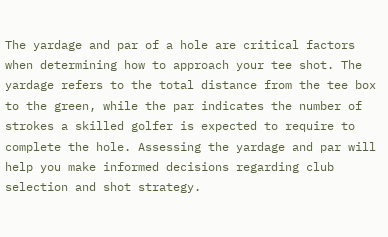The yardage and par of a hole are critical factors when determining how to approach your tee shot. The yardage refers to the total distance from the tee box to the green, while the par indicates the number of strokes a skilled golfer is expected to require to complete the hole. Assessing the yardage and par will help you make informed decisions regarding club selection and shot strategy.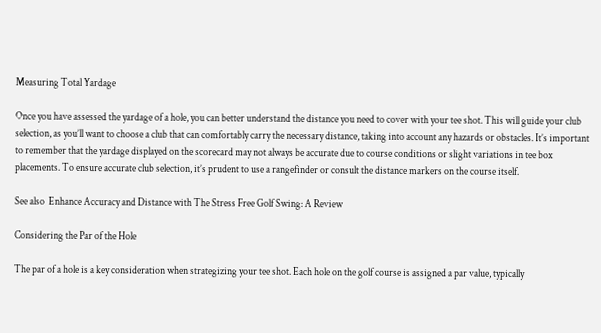Measuring Total Yardage

Once you have assessed the yardage of a hole, you can better understand the distance you need to cover with your tee shot. This will guide your club selection, as you’ll want to choose a club that can comfortably carry the necessary distance, taking into account any hazards or obstacles. It’s important to remember that the yardage displayed on the scorecard may not always be accurate due to course conditions or slight variations in tee box placements. To ensure accurate club selection, it’s prudent to use a rangefinder or consult the distance markers on the course itself.

See also  Enhance Accuracy and Distance with The Stress Free Golf Swing: A Review

Considering the Par of the Hole

The par of a hole is a key consideration when strategizing your tee shot. Each hole on the golf course is assigned a par value, typically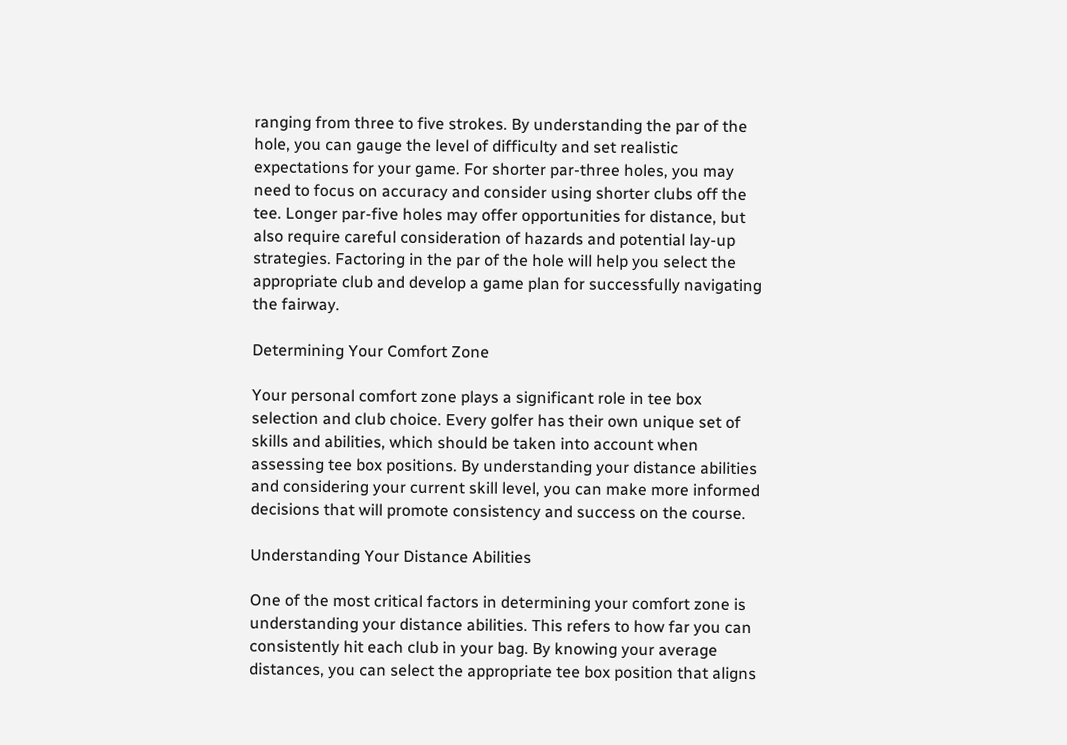ranging from three to five strokes. By understanding the par of the hole, you can gauge the level of difficulty and set realistic expectations for your game. For shorter par-three holes, you may need to focus on accuracy and consider using shorter clubs off the tee. Longer par-five holes may offer opportunities for distance, but also require careful consideration of hazards and potential lay-up strategies. Factoring in the par of the hole will help you select the appropriate club and develop a game plan for successfully navigating the fairway.

Determining Your Comfort Zone

Your personal comfort zone plays a significant role in tee box selection and club choice. Every golfer has their own unique set of skills and abilities, which should be taken into account when assessing tee box positions. By understanding your distance abilities and considering your current skill level, you can make more informed decisions that will promote consistency and success on the course.

Understanding Your Distance Abilities

One of the most critical factors in determining your comfort zone is understanding your distance abilities. This refers to how far you can consistently hit each club in your bag. By knowing your average distances, you can select the appropriate tee box position that aligns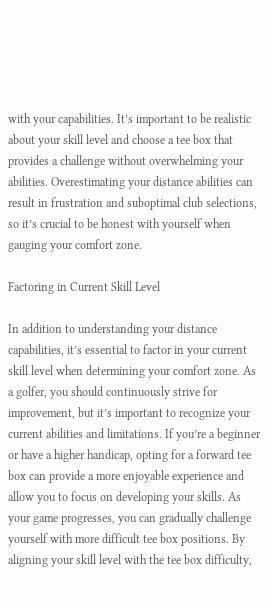with your capabilities. It’s important to be realistic about your skill level and choose a tee box that provides a challenge without overwhelming your abilities. Overestimating your distance abilities can result in frustration and suboptimal club selections, so it’s crucial to be honest with yourself when gauging your comfort zone.

Factoring in Current Skill Level

In addition to understanding your distance capabilities, it’s essential to factor in your current skill level when determining your comfort zone. As a golfer, you should continuously strive for improvement, but it’s important to recognize your current abilities and limitations. If you’re a beginner or have a higher handicap, opting for a forward tee box can provide a more enjoyable experience and allow you to focus on developing your skills. As your game progresses, you can gradually challenge yourself with more difficult tee box positions. By aligning your skill level with the tee box difficulty,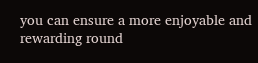you can ensure a more enjoyable and rewarding round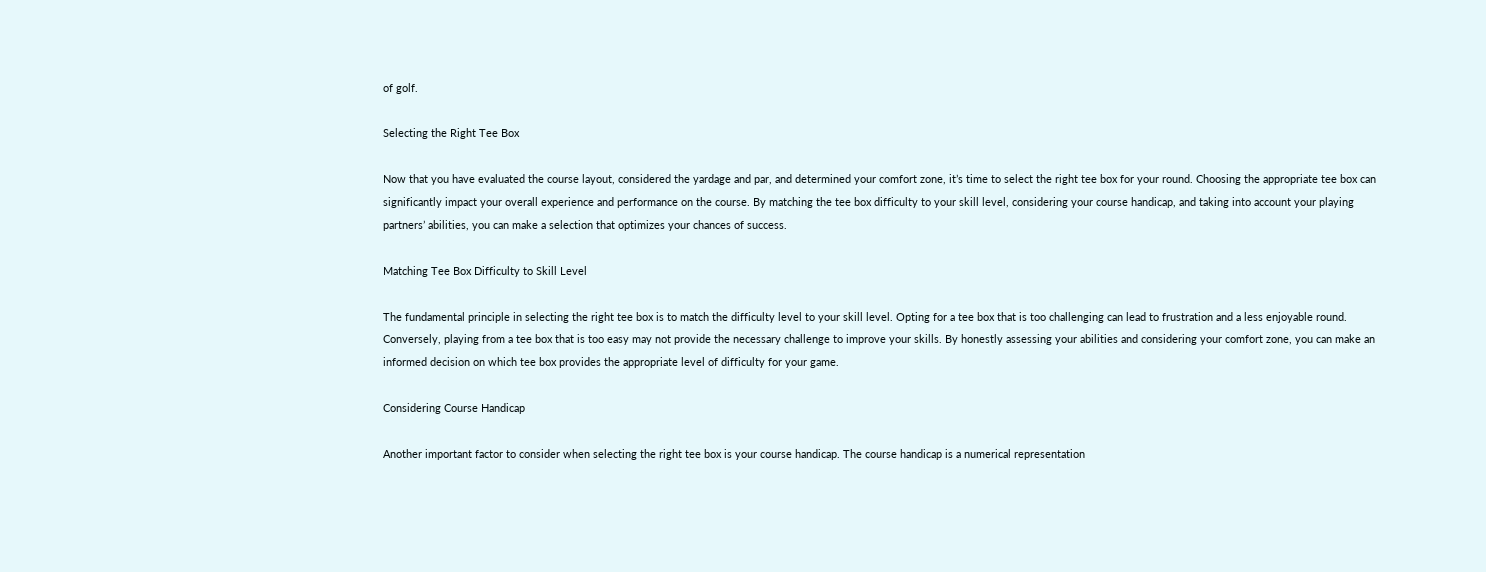of golf.

Selecting the Right Tee Box

Now that you have evaluated the course layout, considered the yardage and par, and determined your comfort zone, it’s time to select the right tee box for your round. Choosing the appropriate tee box can significantly impact your overall experience and performance on the course. By matching the tee box difficulty to your skill level, considering your course handicap, and taking into account your playing partners’ abilities, you can make a selection that optimizes your chances of success.

Matching Tee Box Difficulty to Skill Level

The fundamental principle in selecting the right tee box is to match the difficulty level to your skill level. Opting for a tee box that is too challenging can lead to frustration and a less enjoyable round. Conversely, playing from a tee box that is too easy may not provide the necessary challenge to improve your skills. By honestly assessing your abilities and considering your comfort zone, you can make an informed decision on which tee box provides the appropriate level of difficulty for your game.

Considering Course Handicap

Another important factor to consider when selecting the right tee box is your course handicap. The course handicap is a numerical representation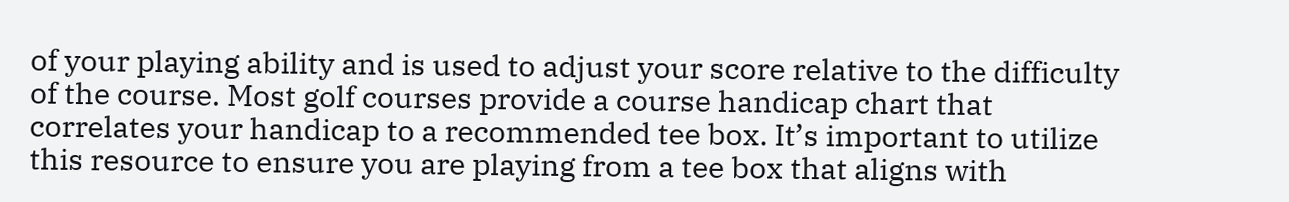of your playing ability and is used to adjust your score relative to the difficulty of the course. Most golf courses provide a course handicap chart that correlates your handicap to a recommended tee box. It’s important to utilize this resource to ensure you are playing from a tee box that aligns with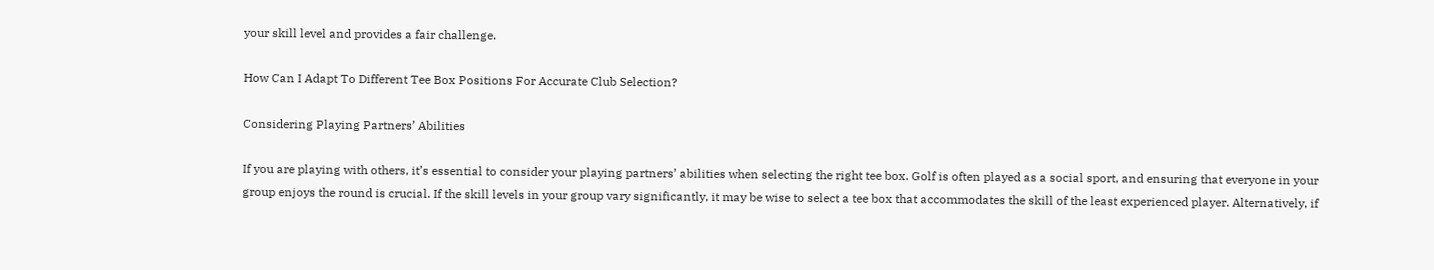your skill level and provides a fair challenge.

How Can I Adapt To Different Tee Box Positions For Accurate Club Selection?

Considering Playing Partners’ Abilities

If you are playing with others, it’s essential to consider your playing partners’ abilities when selecting the right tee box. Golf is often played as a social sport, and ensuring that everyone in your group enjoys the round is crucial. If the skill levels in your group vary significantly, it may be wise to select a tee box that accommodates the skill of the least experienced player. Alternatively, if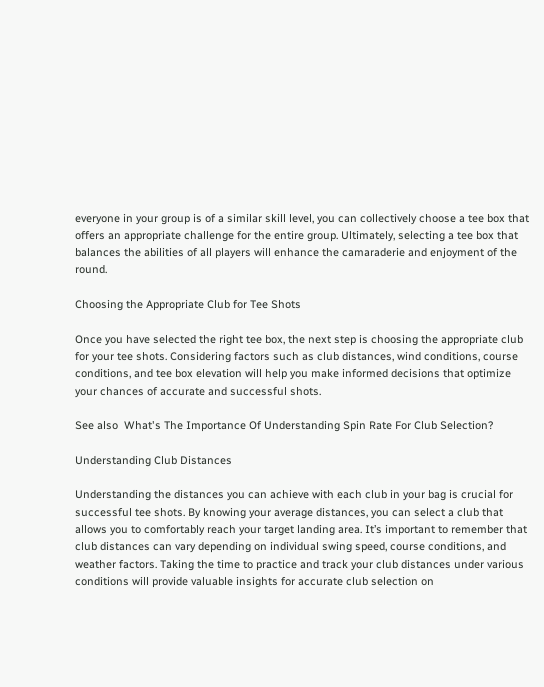everyone in your group is of a similar skill level, you can collectively choose a tee box that offers an appropriate challenge for the entire group. Ultimately, selecting a tee box that balances the abilities of all players will enhance the camaraderie and enjoyment of the round.

Choosing the Appropriate Club for Tee Shots

Once you have selected the right tee box, the next step is choosing the appropriate club for your tee shots. Considering factors such as club distances, wind conditions, course conditions, and tee box elevation will help you make informed decisions that optimize your chances of accurate and successful shots.

See also  What's The Importance Of Understanding Spin Rate For Club Selection?

Understanding Club Distances

Understanding the distances you can achieve with each club in your bag is crucial for successful tee shots. By knowing your average distances, you can select a club that allows you to comfortably reach your target landing area. It’s important to remember that club distances can vary depending on individual swing speed, course conditions, and weather factors. Taking the time to practice and track your club distances under various conditions will provide valuable insights for accurate club selection on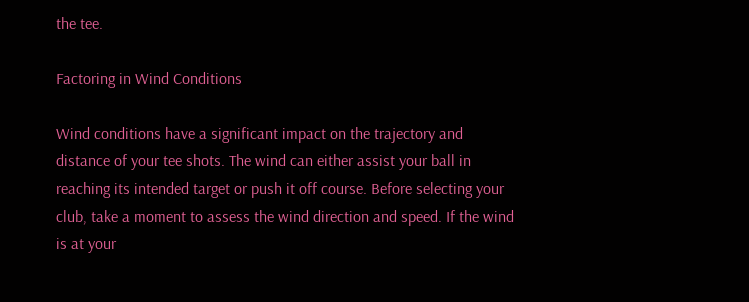the tee.

Factoring in Wind Conditions

Wind conditions have a significant impact on the trajectory and distance of your tee shots. The wind can either assist your ball in reaching its intended target or push it off course. Before selecting your club, take a moment to assess the wind direction and speed. If the wind is at your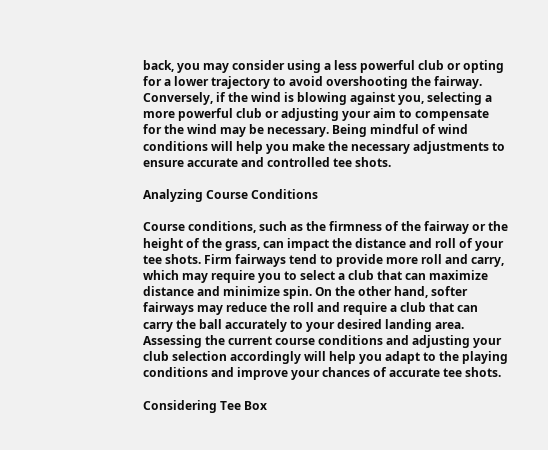back, you may consider using a less powerful club or opting for a lower trajectory to avoid overshooting the fairway. Conversely, if the wind is blowing against you, selecting a more powerful club or adjusting your aim to compensate for the wind may be necessary. Being mindful of wind conditions will help you make the necessary adjustments to ensure accurate and controlled tee shots.

Analyzing Course Conditions

Course conditions, such as the firmness of the fairway or the height of the grass, can impact the distance and roll of your tee shots. Firm fairways tend to provide more roll and carry, which may require you to select a club that can maximize distance and minimize spin. On the other hand, softer fairways may reduce the roll and require a club that can carry the ball accurately to your desired landing area. Assessing the current course conditions and adjusting your club selection accordingly will help you adapt to the playing conditions and improve your chances of accurate tee shots.

Considering Tee Box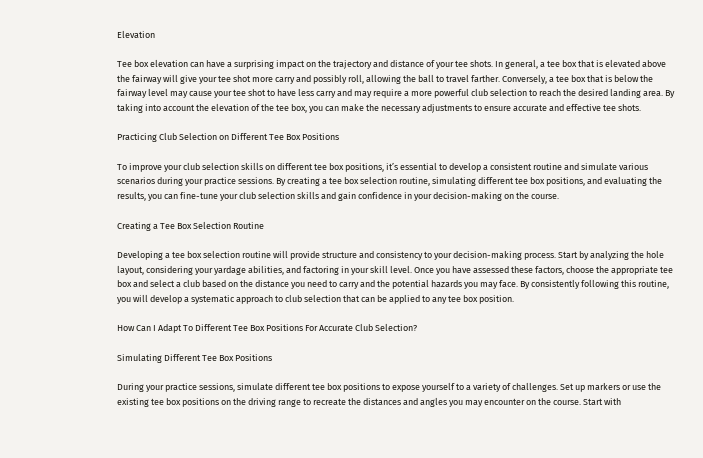Elevation

Tee box elevation can have a surprising impact on the trajectory and distance of your tee shots. In general, a tee box that is elevated above the fairway will give your tee shot more carry and possibly roll, allowing the ball to travel farther. Conversely, a tee box that is below the fairway level may cause your tee shot to have less carry and may require a more powerful club selection to reach the desired landing area. By taking into account the elevation of the tee box, you can make the necessary adjustments to ensure accurate and effective tee shots.

Practicing Club Selection on Different Tee Box Positions

To improve your club selection skills on different tee box positions, it’s essential to develop a consistent routine and simulate various scenarios during your practice sessions. By creating a tee box selection routine, simulating different tee box positions, and evaluating the results, you can fine-tune your club selection skills and gain confidence in your decision-making on the course.

Creating a Tee Box Selection Routine

Developing a tee box selection routine will provide structure and consistency to your decision-making process. Start by analyzing the hole layout, considering your yardage abilities, and factoring in your skill level. Once you have assessed these factors, choose the appropriate tee box and select a club based on the distance you need to carry and the potential hazards you may face. By consistently following this routine, you will develop a systematic approach to club selection that can be applied to any tee box position.

How Can I Adapt To Different Tee Box Positions For Accurate Club Selection?

Simulating Different Tee Box Positions

During your practice sessions, simulate different tee box positions to expose yourself to a variety of challenges. Set up markers or use the existing tee box positions on the driving range to recreate the distances and angles you may encounter on the course. Start with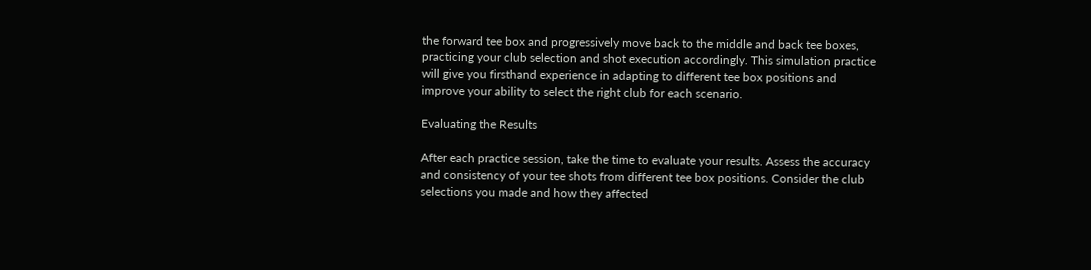the forward tee box and progressively move back to the middle and back tee boxes, practicing your club selection and shot execution accordingly. This simulation practice will give you firsthand experience in adapting to different tee box positions and improve your ability to select the right club for each scenario.

Evaluating the Results

After each practice session, take the time to evaluate your results. Assess the accuracy and consistency of your tee shots from different tee box positions. Consider the club selections you made and how they affected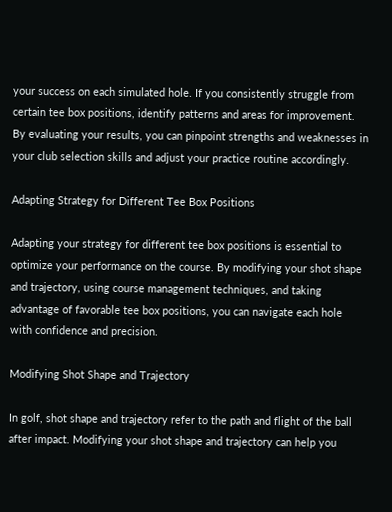your success on each simulated hole. If you consistently struggle from certain tee box positions, identify patterns and areas for improvement. By evaluating your results, you can pinpoint strengths and weaknesses in your club selection skills and adjust your practice routine accordingly.

Adapting Strategy for Different Tee Box Positions

Adapting your strategy for different tee box positions is essential to optimize your performance on the course. By modifying your shot shape and trajectory, using course management techniques, and taking advantage of favorable tee box positions, you can navigate each hole with confidence and precision.

Modifying Shot Shape and Trajectory

In golf, shot shape and trajectory refer to the path and flight of the ball after impact. Modifying your shot shape and trajectory can help you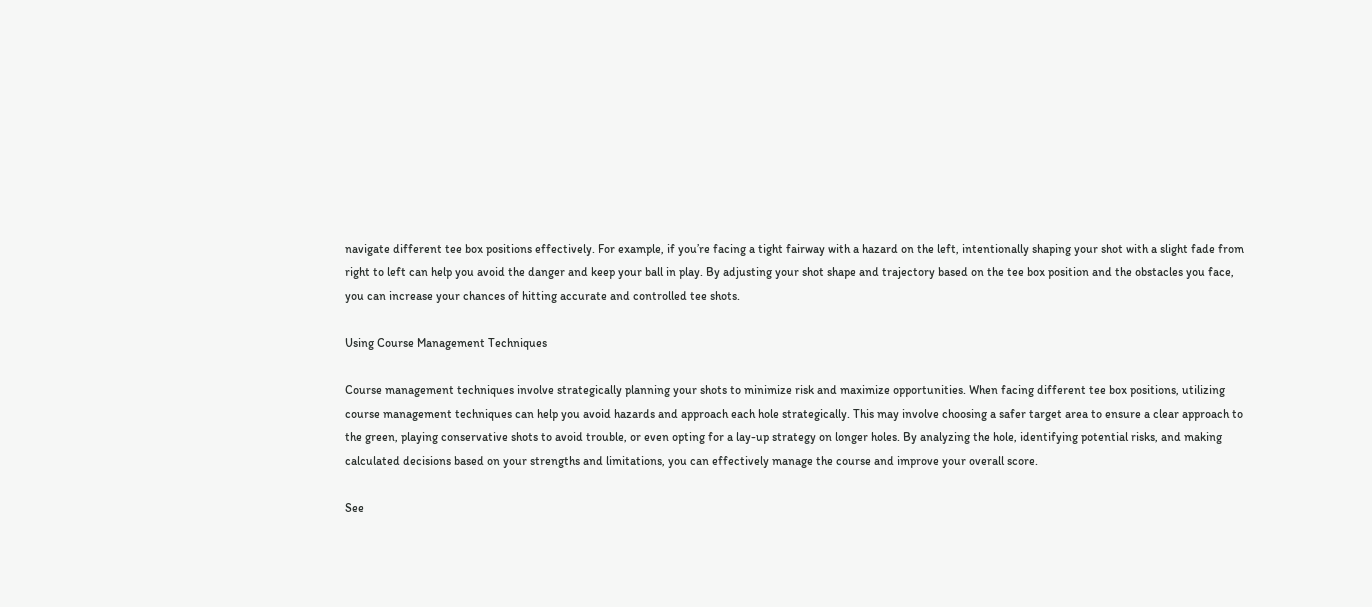navigate different tee box positions effectively. For example, if you’re facing a tight fairway with a hazard on the left, intentionally shaping your shot with a slight fade from right to left can help you avoid the danger and keep your ball in play. By adjusting your shot shape and trajectory based on the tee box position and the obstacles you face, you can increase your chances of hitting accurate and controlled tee shots.

Using Course Management Techniques

Course management techniques involve strategically planning your shots to minimize risk and maximize opportunities. When facing different tee box positions, utilizing course management techniques can help you avoid hazards and approach each hole strategically. This may involve choosing a safer target area to ensure a clear approach to the green, playing conservative shots to avoid trouble, or even opting for a lay-up strategy on longer holes. By analyzing the hole, identifying potential risks, and making calculated decisions based on your strengths and limitations, you can effectively manage the course and improve your overall score.

See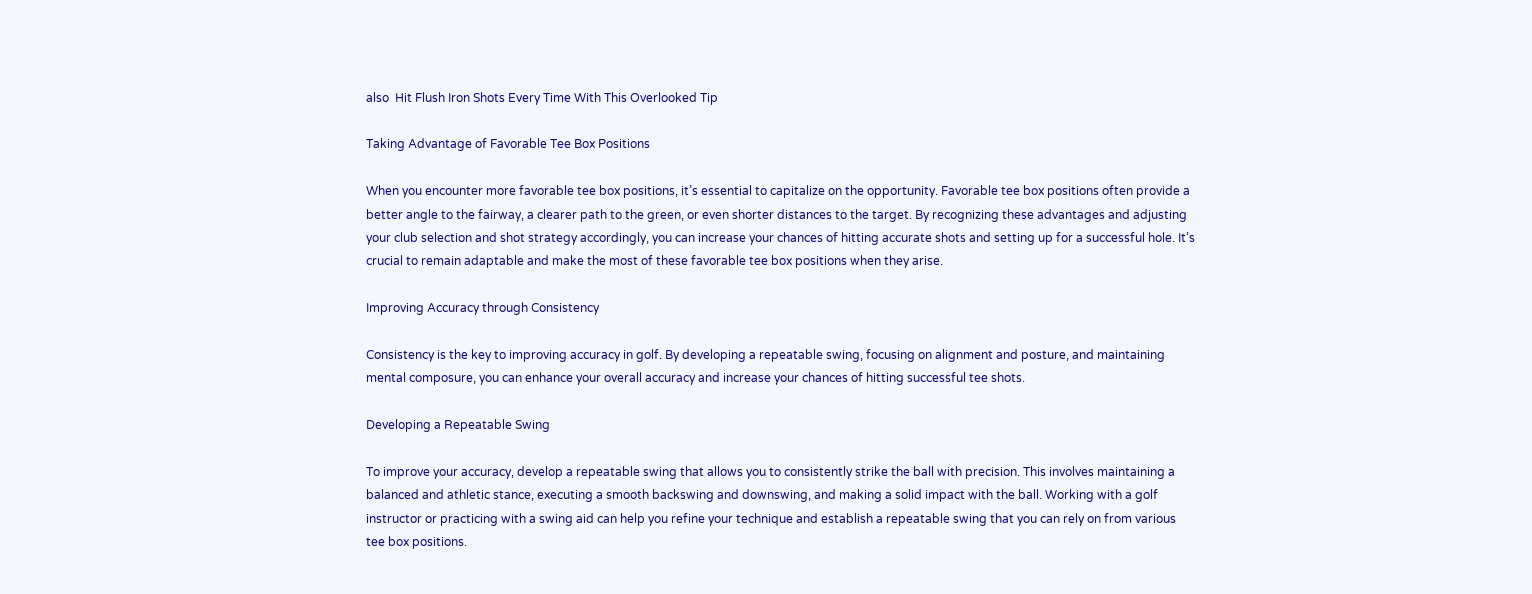also  Hit Flush Iron Shots Every Time With This Overlooked Tip

Taking Advantage of Favorable Tee Box Positions

When you encounter more favorable tee box positions, it’s essential to capitalize on the opportunity. Favorable tee box positions often provide a better angle to the fairway, a clearer path to the green, or even shorter distances to the target. By recognizing these advantages and adjusting your club selection and shot strategy accordingly, you can increase your chances of hitting accurate shots and setting up for a successful hole. It’s crucial to remain adaptable and make the most of these favorable tee box positions when they arise.

Improving Accuracy through Consistency

Consistency is the key to improving accuracy in golf. By developing a repeatable swing, focusing on alignment and posture, and maintaining mental composure, you can enhance your overall accuracy and increase your chances of hitting successful tee shots.

Developing a Repeatable Swing

To improve your accuracy, develop a repeatable swing that allows you to consistently strike the ball with precision. This involves maintaining a balanced and athletic stance, executing a smooth backswing and downswing, and making a solid impact with the ball. Working with a golf instructor or practicing with a swing aid can help you refine your technique and establish a repeatable swing that you can rely on from various tee box positions.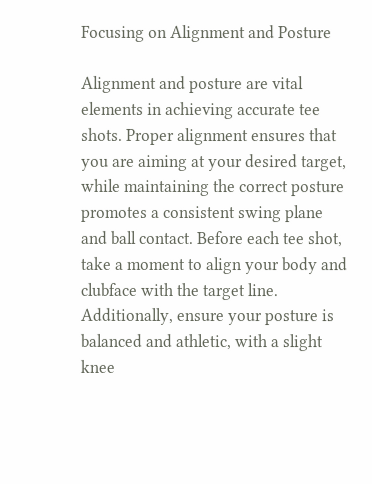Focusing on Alignment and Posture

Alignment and posture are vital elements in achieving accurate tee shots. Proper alignment ensures that you are aiming at your desired target, while maintaining the correct posture promotes a consistent swing plane and ball contact. Before each tee shot, take a moment to align your body and clubface with the target line. Additionally, ensure your posture is balanced and athletic, with a slight knee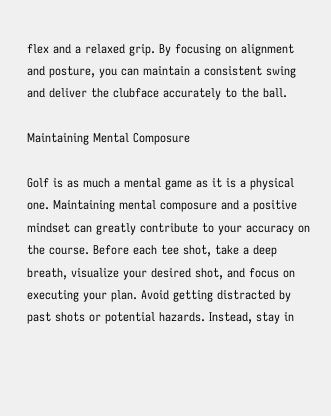flex and a relaxed grip. By focusing on alignment and posture, you can maintain a consistent swing and deliver the clubface accurately to the ball.

Maintaining Mental Composure

Golf is as much a mental game as it is a physical one. Maintaining mental composure and a positive mindset can greatly contribute to your accuracy on the course. Before each tee shot, take a deep breath, visualize your desired shot, and focus on executing your plan. Avoid getting distracted by past shots or potential hazards. Instead, stay in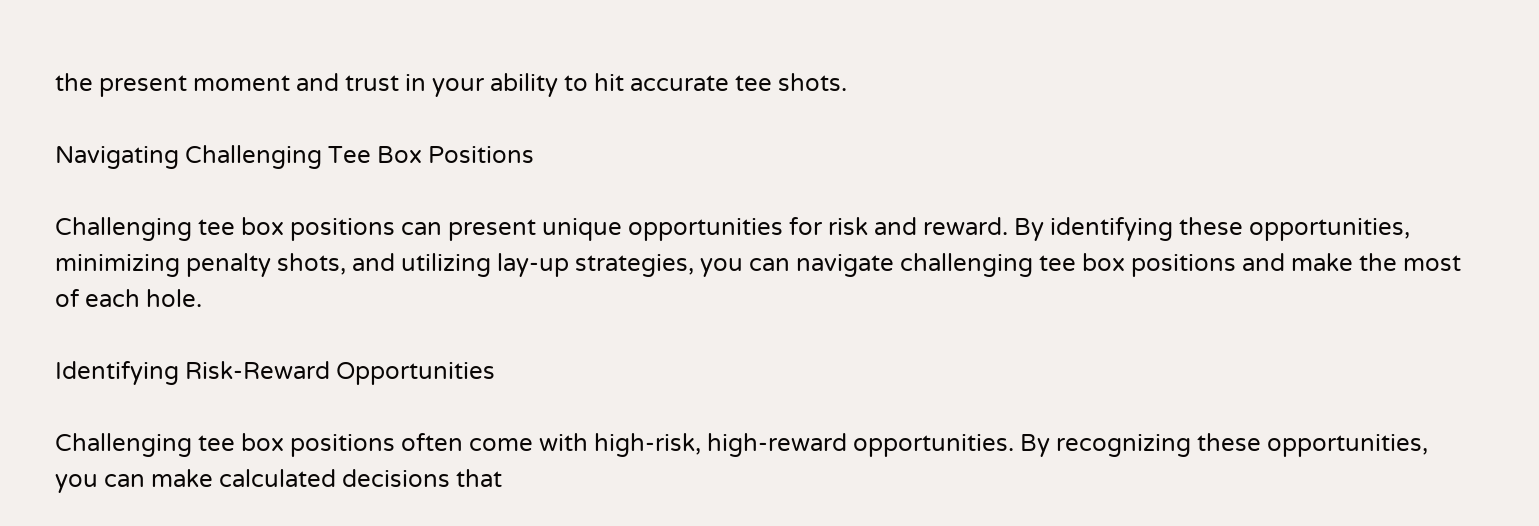the present moment and trust in your ability to hit accurate tee shots.

Navigating Challenging Tee Box Positions

Challenging tee box positions can present unique opportunities for risk and reward. By identifying these opportunities, minimizing penalty shots, and utilizing lay-up strategies, you can navigate challenging tee box positions and make the most of each hole.

Identifying Risk-Reward Opportunities

Challenging tee box positions often come with high-risk, high-reward opportunities. By recognizing these opportunities, you can make calculated decisions that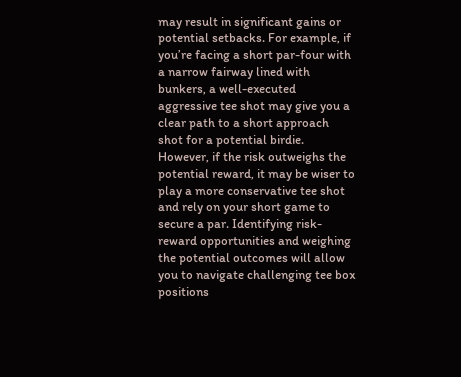may result in significant gains or potential setbacks. For example, if you’re facing a short par-four with a narrow fairway lined with bunkers, a well-executed aggressive tee shot may give you a clear path to a short approach shot for a potential birdie. However, if the risk outweighs the potential reward, it may be wiser to play a more conservative tee shot and rely on your short game to secure a par. Identifying risk-reward opportunities and weighing the potential outcomes will allow you to navigate challenging tee box positions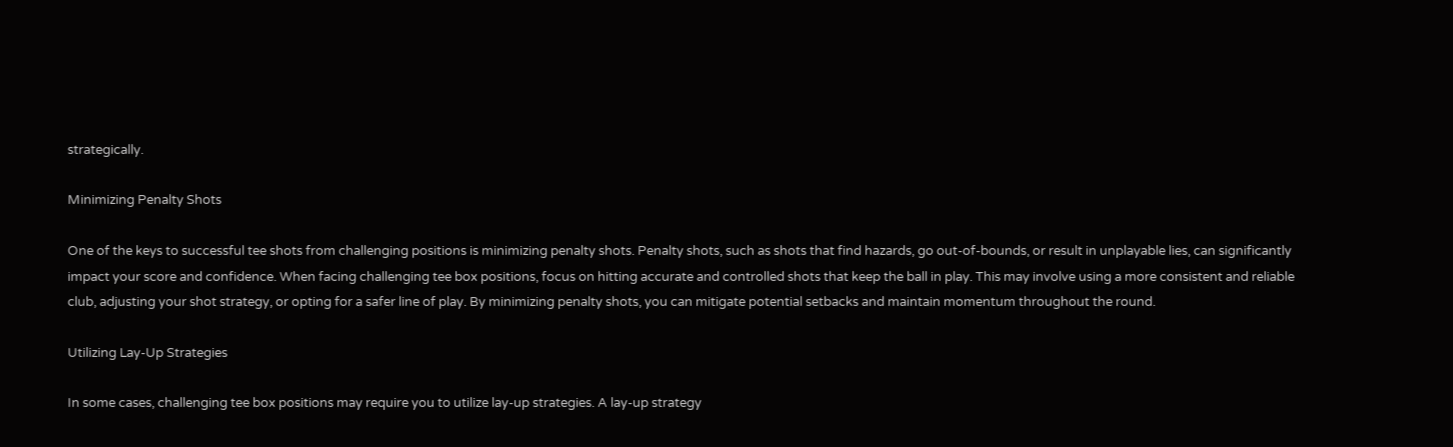strategically.

Minimizing Penalty Shots

One of the keys to successful tee shots from challenging positions is minimizing penalty shots. Penalty shots, such as shots that find hazards, go out-of-bounds, or result in unplayable lies, can significantly impact your score and confidence. When facing challenging tee box positions, focus on hitting accurate and controlled shots that keep the ball in play. This may involve using a more consistent and reliable club, adjusting your shot strategy, or opting for a safer line of play. By minimizing penalty shots, you can mitigate potential setbacks and maintain momentum throughout the round.

Utilizing Lay-Up Strategies

In some cases, challenging tee box positions may require you to utilize lay-up strategies. A lay-up strategy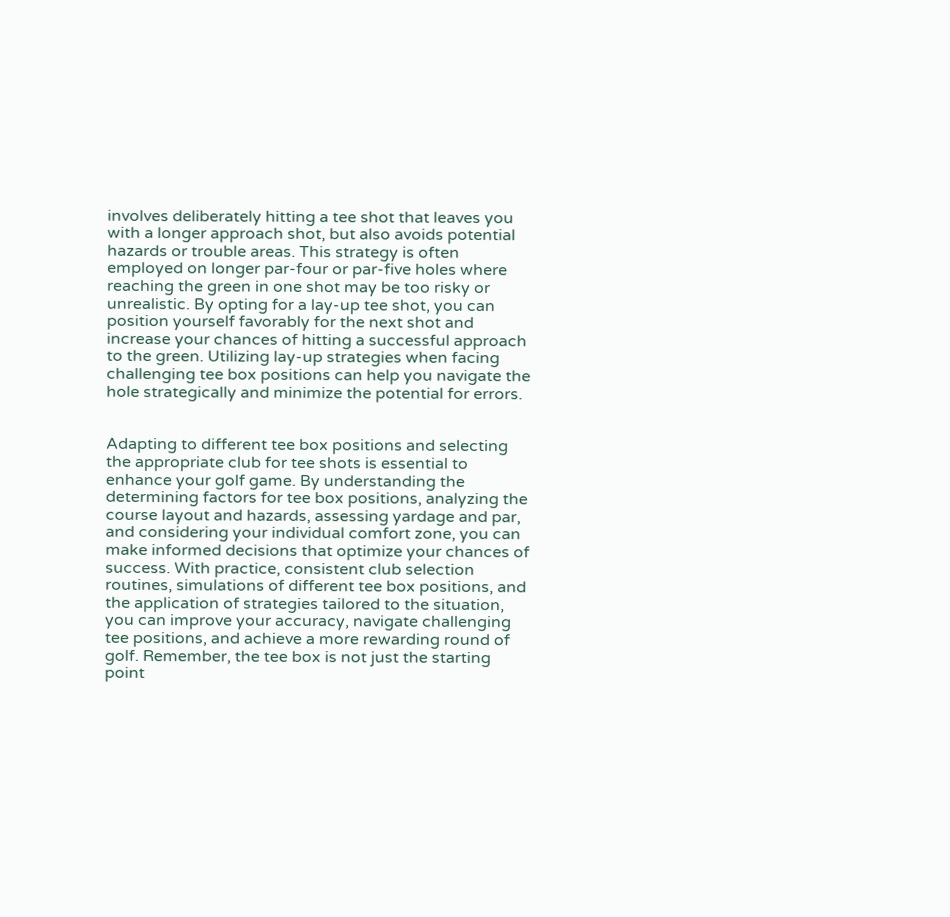involves deliberately hitting a tee shot that leaves you with a longer approach shot, but also avoids potential hazards or trouble areas. This strategy is often employed on longer par-four or par-five holes where reaching the green in one shot may be too risky or unrealistic. By opting for a lay-up tee shot, you can position yourself favorably for the next shot and increase your chances of hitting a successful approach to the green. Utilizing lay-up strategies when facing challenging tee box positions can help you navigate the hole strategically and minimize the potential for errors.


Adapting to different tee box positions and selecting the appropriate club for tee shots is essential to enhance your golf game. By understanding the determining factors for tee box positions, analyzing the course layout and hazards, assessing yardage and par, and considering your individual comfort zone, you can make informed decisions that optimize your chances of success. With practice, consistent club selection routines, simulations of different tee box positions, and the application of strategies tailored to the situation, you can improve your accuracy, navigate challenging tee positions, and achieve a more rewarding round of golf. Remember, the tee box is not just the starting point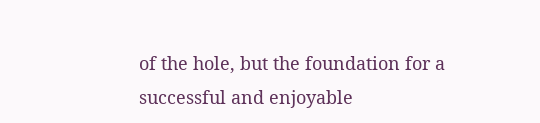of the hole, but the foundation for a successful and enjoyable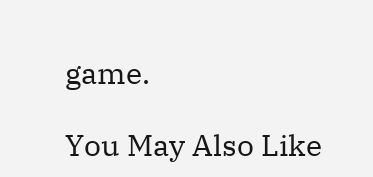game.

You May Also Like